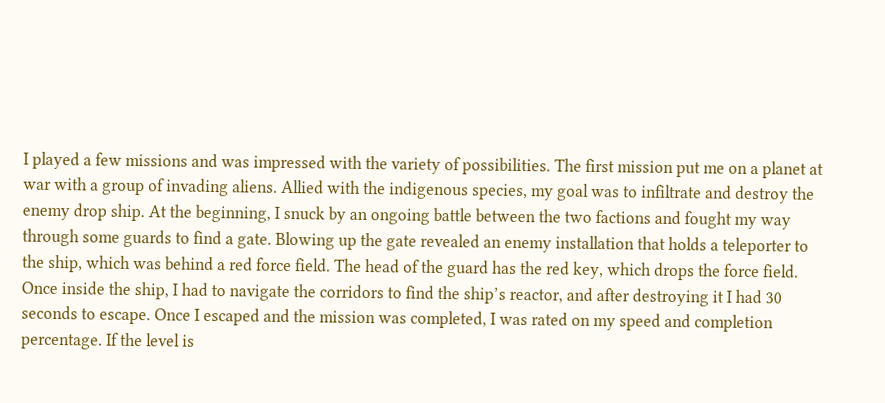I played a few missions and was impressed with the variety of possibilities. The first mission put me on a planet at war with a group of invading aliens. Allied with the indigenous species, my goal was to infiltrate and destroy the enemy drop ship. At the beginning, I snuck by an ongoing battle between the two factions and fought my way through some guards to find a gate. Blowing up the gate revealed an enemy installation that holds a teleporter to the ship, which was behind a red force field. The head of the guard has the red key, which drops the force field. Once inside the ship, I had to navigate the corridors to find the ship’s reactor, and after destroying it I had 30 seconds to escape. Once I escaped and the mission was completed, I was rated on my speed and completion percentage. If the level is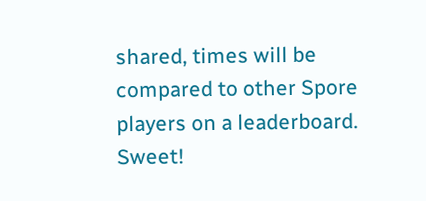shared, times will be compared to other Spore players on a leaderboard. Sweet!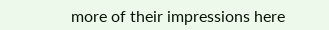more of their impressions here